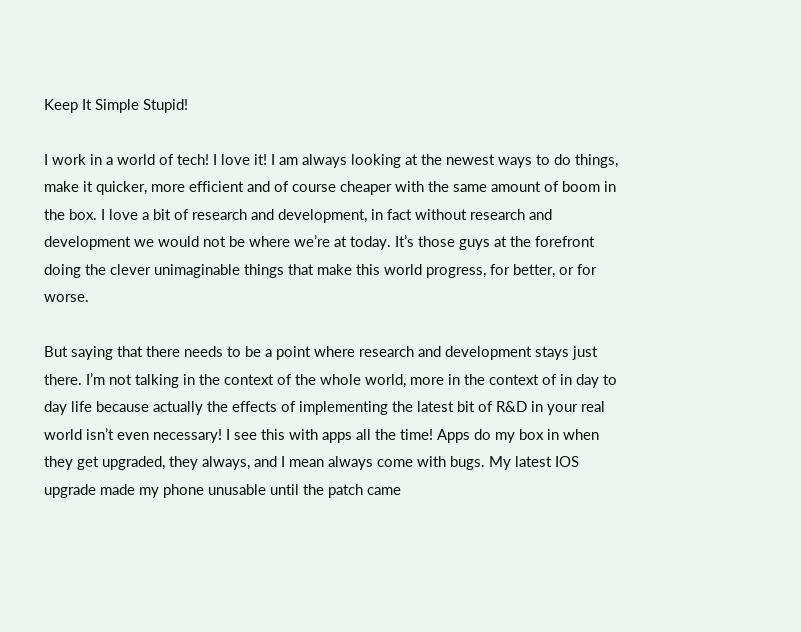Keep It Simple Stupid!

I work in a world of tech! I love it! I am always looking at the newest ways to do things, make it quicker, more efficient and of course cheaper with the same amount of boom in the box. I love a bit of research and development, in fact without research and development we would not be where we’re at today. It’s those guys at the forefront doing the clever unimaginable things that make this world progress, for better, or for worse.

But saying that there needs to be a point where research and development stays just there. I’m not talking in the context of the whole world, more in the context of in day to day life because actually the effects of implementing the latest bit of R&D in your real world isn’t even necessary! I see this with apps all the time! Apps do my box in when they get upgraded, they always, and I mean always come with bugs. My latest IOS upgrade made my phone unusable until the patch came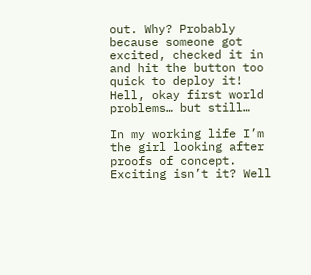out. Why? Probably because someone got excited, checked it in and hit the button too quick to deploy it! Hell, okay first world problems… but still…

In my working life I’m the girl looking after proofs of concept. Exciting isn’t it? Well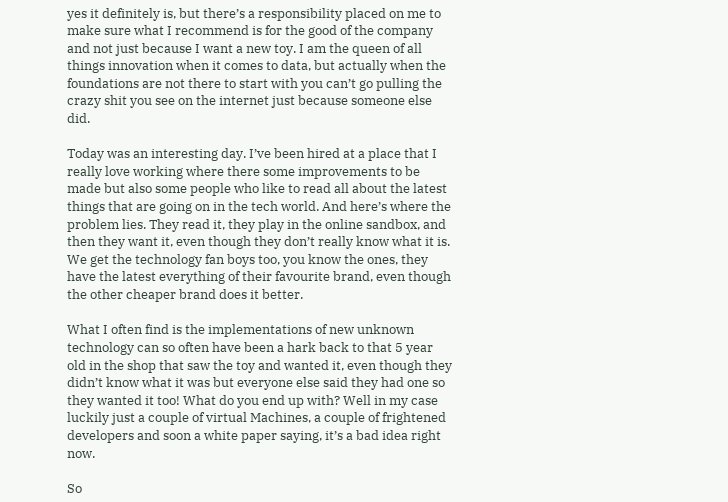yes it definitely is, but there’s a responsibility placed on me to make sure what I recommend is for the good of the company and not just because I want a new toy. I am the queen of all things innovation when it comes to data, but actually when the foundations are not there to start with you can’t go pulling the crazy shit you see on the internet just because someone else did.

Today was an interesting day. I’ve been hired at a place that I really love working where there some improvements to be made but also some people who like to read all about the latest things that are going on in the tech world. And here’s where the problem lies. They read it, they play in the online sandbox, and then they want it, even though they don’t really know what it is. We get the technology fan boys too, you know the ones, they have the latest everything of their favourite brand, even though the other cheaper brand does it better.

What I often find is the implementations of new unknown technology can so often have been a hark back to that 5 year old in the shop that saw the toy and wanted it, even though they didn’t know what it was but everyone else said they had one so they wanted it too! What do you end up with? Well in my case luckily just a couple of virtual Machines, a couple of frightened developers and soon a white paper saying, it’s a bad idea right now.

So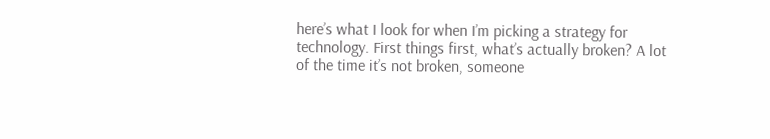here’s what I look for when I’m picking a strategy for technology. First things first, what’s actually broken? A lot of the time it’s not broken, someone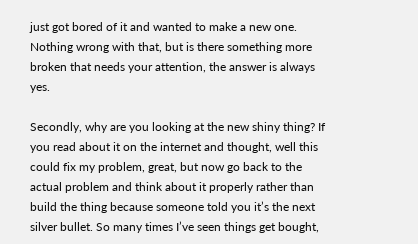just got bored of it and wanted to make a new one. Nothing wrong with that, but is there something more broken that needs your attention, the answer is always yes.

Secondly, why are you looking at the new shiny thing? If you read about it on the internet and thought, well this could fix my problem, great, but now go back to the actual problem and think about it properly rather than build the thing because someone told you it’s the next silver bullet. So many times I’ve seen things get bought,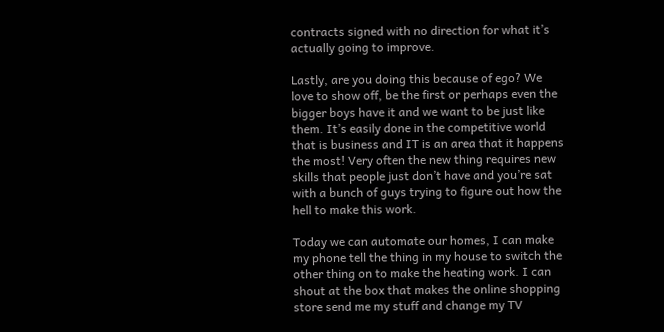contracts signed with no direction for what it’s actually going to improve.

Lastly, are you doing this because of ego? We love to show off, be the first or perhaps even the bigger boys have it and we want to be just like them. It’s easily done in the competitive world that is business and IT is an area that it happens the most! Very often the new thing requires new skills that people just don’t have and you’re sat with a bunch of guys trying to figure out how the hell to make this work.

Today we can automate our homes, I can make my phone tell the thing in my house to switch the other thing on to make the heating work. I can shout at the box that makes the online shopping store send me my stuff and change my TV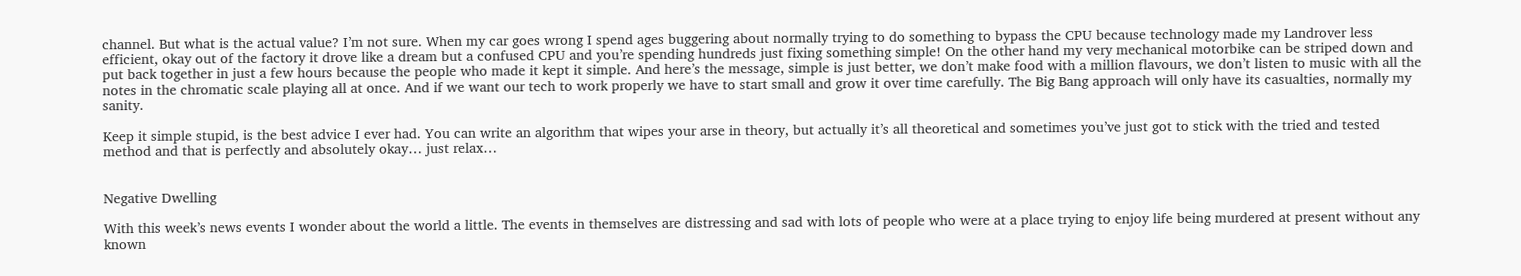channel. But what is the actual value? I’m not sure. When my car goes wrong I spend ages buggering about normally trying to do something to bypass the CPU because technology made my Landrover less efficient, okay out of the factory it drove like a dream but a confused CPU and you’re spending hundreds just fixing something simple! On the other hand my very mechanical motorbike can be striped down and put back together in just a few hours because the people who made it kept it simple. And here’s the message, simple is just better, we don’t make food with a million flavours, we don’t listen to music with all the notes in the chromatic scale playing all at once. And if we want our tech to work properly we have to start small and grow it over time carefully. The Big Bang approach will only have its casualties, normally my sanity.

Keep it simple stupid, is the best advice I ever had. You can write an algorithm that wipes your arse in theory, but actually it’s all theoretical and sometimes you’ve just got to stick with the tried and tested method and that is perfectly and absolutely okay… just relax…


Negative Dwelling

With this week’s news events I wonder about the world a little. The events in themselves are distressing and sad with lots of people who were at a place trying to enjoy life being murdered at present without any known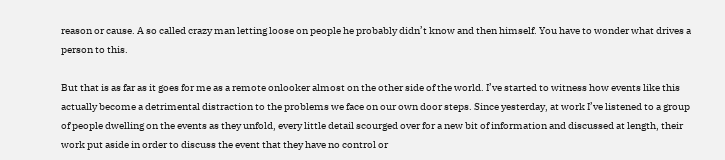reason or cause. A so called crazy man letting loose on people he probably didn’t know and then himself. You have to wonder what drives a person to this.

But that is as far as it goes for me as a remote onlooker almost on the other side of the world. I’ve started to witness how events like this actually become a detrimental distraction to the problems we face on our own door steps. Since yesterday, at work I’ve listened to a group of people dwelling on the events as they unfold, every little detail scourged over for a new bit of information and discussed at length, their work put aside in order to discuss the event that they have no control or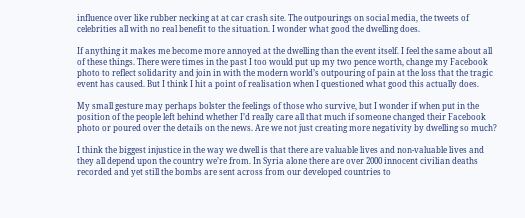influence over like rubber necking at at car crash site. The outpourings on social media, the tweets of celebrities all with no real benefit to the situation. I wonder what good the dwelling does.

If anything it makes me become more annoyed at the dwelling than the event itself. I feel the same about all of these things. There were times in the past I too would put up my two pence worth, change my Facebook photo to reflect solidarity and join in with the modern world’s outpouring of pain at the loss that the tragic event has caused. But I think I hit a point of realisation when I questioned what good this actually does.

My small gesture may perhaps bolster the feelings of those who survive, but I wonder if when put in the position of the people left behind whether I’d really care all that much if someone changed their Facebook photo or poured over the details on the news. Are we not just creating more negativity by dwelling so much?

I think the biggest injustice in the way we dwell is that there are valuable lives and non-valuable lives and they all depend upon the country we’re from. In Syria alone there are over 2000 innocent civilian deaths recorded and yet still the bombs are sent across from our developed countries to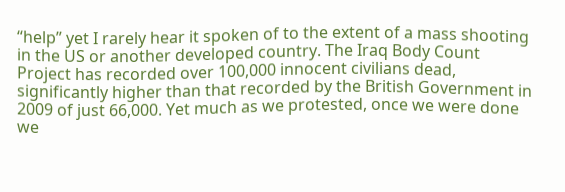“help” yet I rarely hear it spoken of to the extent of a mass shooting in the US or another developed country. The Iraq Body Count Project has recorded over 100,000 innocent civilians dead, significantly higher than that recorded by the British Government in 2009 of just 66,000. Yet much as we protested, once we were done we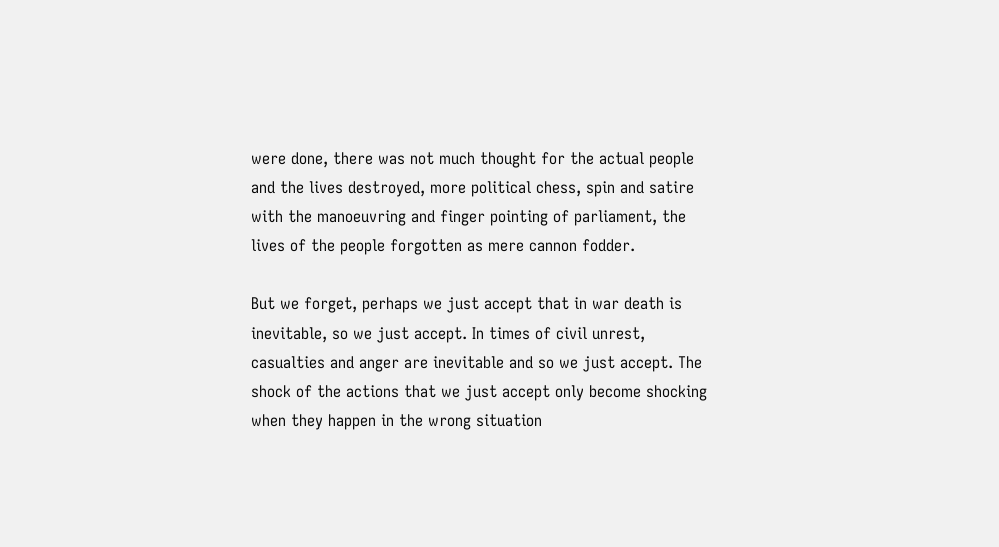were done, there was not much thought for the actual people and the lives destroyed, more political chess, spin and satire with the manoeuvring and finger pointing of parliament, the lives of the people forgotten as mere cannon fodder.

But we forget, perhaps we just accept that in war death is inevitable, so we just accept. In times of civil unrest, casualties and anger are inevitable and so we just accept. The shock of the actions that we just accept only become shocking when they happen in the wrong situation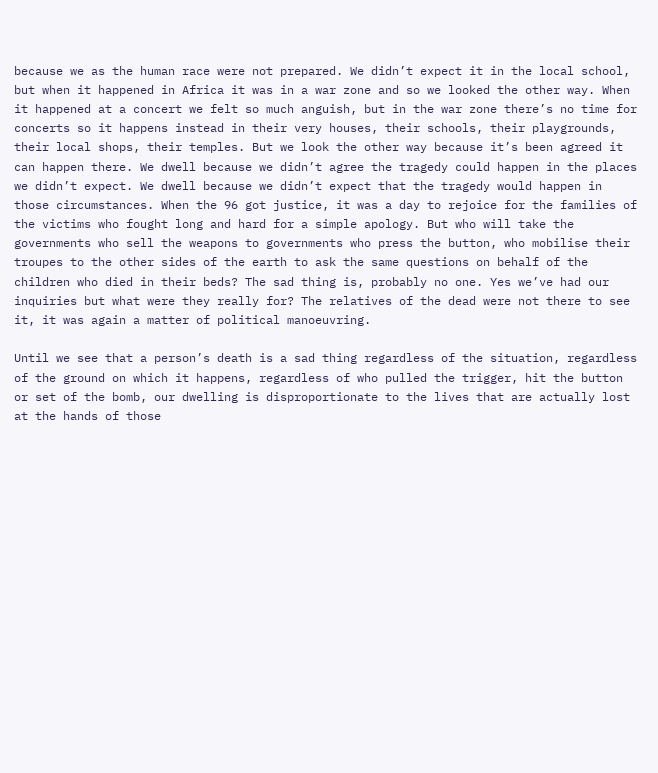because we as the human race were not prepared. We didn’t expect it in the local school, but when it happened in Africa it was in a war zone and so we looked the other way. When it happened at a concert we felt so much anguish, but in the war zone there’s no time for concerts so it happens instead in their very houses, their schools, their playgrounds, their local shops, their temples. But we look the other way because it’s been agreed it can happen there. We dwell because we didn’t agree the tragedy could happen in the places we didn’t expect. We dwell because we didn’t expect that the tragedy would happen in those circumstances. When the 96 got justice, it was a day to rejoice for the families of the victims who fought long and hard for a simple apology. But who will take the governments who sell the weapons to governments who press the button, who mobilise their troupes to the other sides of the earth to ask the same questions on behalf of the children who died in their beds? The sad thing is, probably no one. Yes we’ve had our inquiries but what were they really for? The relatives of the dead were not there to see it, it was again a matter of political manoeuvring.

Until we see that a person’s death is a sad thing regardless of the situation, regardless of the ground on which it happens, regardless of who pulled the trigger, hit the button or set of the bomb, our dwelling is disproportionate to the lives that are actually lost at the hands of those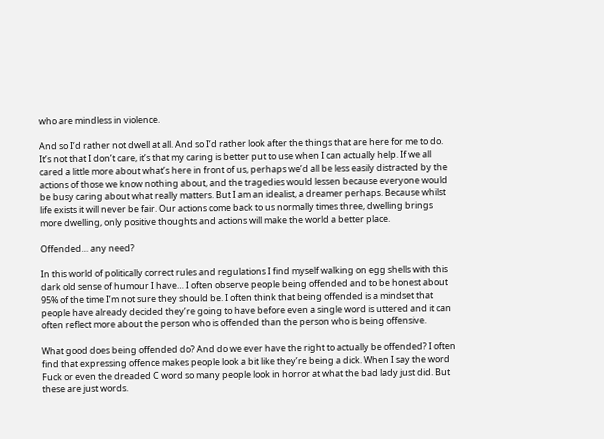who are mindless in violence.

And so I’d rather not dwell at all. And so I’d rather look after the things that are here for me to do. It’s not that I don’t care, it’s that my caring is better put to use when I can actually help. If we all cared a little more about what’s here in front of us, perhaps we’d all be less easily distracted by the actions of those we know nothing about, and the tragedies would lessen because everyone would be busy caring about what really matters. But I am an idealist, a dreamer perhaps. Because whilst life exists it will never be fair. Our actions come back to us normally times three, dwelling brings more dwelling, only positive thoughts and actions will make the world a better place.

Offended… any need?

In this world of politically correct rules and regulations I find myself walking on egg shells with this dark old sense of humour I have… I often observe people being offended and to be honest about 95% of the time I’m not sure they should be. I often think that being offended is a mindset that people have already decided they’re going to have before even a single word is uttered and it can often reflect more about the person who is offended than the person who is being offensive.

What good does being offended do? And do we ever have the right to actually be offended? I often find that expressing offence makes people look a bit like they’re being a dick. When I say the word Fuck or even the dreaded C word so many people look in horror at what the bad lady just did. But these are just words.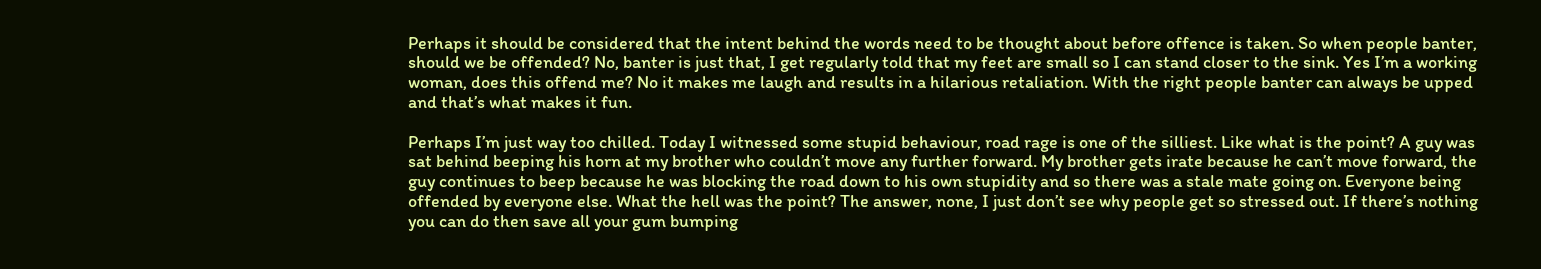Perhaps it should be considered that the intent behind the words need to be thought about before offence is taken. So when people banter, should we be offended? No, banter is just that, I get regularly told that my feet are small so I can stand closer to the sink. Yes I’m a working woman, does this offend me? No it makes me laugh and results in a hilarious retaliation. With the right people banter can always be upped and that’s what makes it fun.

Perhaps I’m just way too chilled. Today I witnessed some stupid behaviour, road rage is one of the silliest. Like what is the point? A guy was sat behind beeping his horn at my brother who couldn’t move any further forward. My brother gets irate because he can’t move forward, the guy continues to beep because he was blocking the road down to his own stupidity and so there was a stale mate going on. Everyone being offended by everyone else. What the hell was the point? The answer, none, I just don’t see why people get so stressed out. If there’s nothing you can do then save all your gum bumping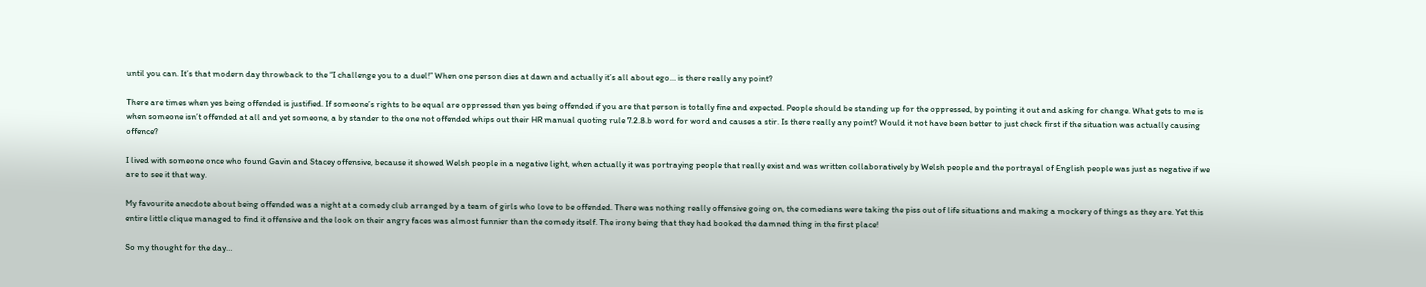until you can. It’s that modern day throwback to the “I challenge you to a duel!” When one person dies at dawn and actually it’s all about ego… is there really any point?

There are times when yes being offended is justified. If someone’s rights to be equal are oppressed then yes being offended if you are that person is totally fine and expected. People should be standing up for the oppressed, by pointing it out and asking for change. What gets to me is when someone isn’t offended at all and yet someone, a by stander to the one not offended whips out their HR manual quoting rule 7.2.8.b word for word and causes a stir. Is there really any point? Would it not have been better to just check first if the situation was actually causing offence?

I lived with someone once who found Gavin and Stacey offensive, because it showed Welsh people in a negative light, when actually it was portraying people that really exist and was written collaboratively by Welsh people and the portrayal of English people was just as negative if we are to see it that way.

My favourite anecdote about being offended was a night at a comedy club arranged by a team of girls who love to be offended. There was nothing really offensive going on, the comedians were taking the piss out of life situations and making a mockery of things as they are. Yet this entire little clique managed to find it offensive and the look on their angry faces was almost funnier than the comedy itself. The irony being that they had booked the damned thing in the first place!

So my thought for the day…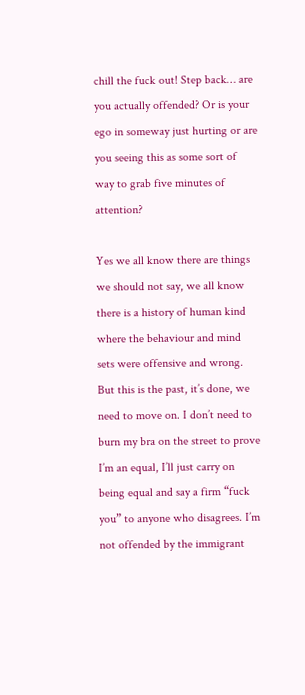chill the fuck out! Step back… are you actually offended? Or is your ego in someway just hurting or are you seeing this as some sort of way to grab five minutes of attention?

Yes we all know there are things we should not say, we all know there is a history of human kind where the behaviour and mind sets were offensive and wrong. But this is the past, it’s done, we need to move on. I don’t need to burn my bra on the street to prove I’m an equal, I’ll just carry on being equal and say a firm “fuck you” to anyone who disagrees. I’m not offended by the immigrant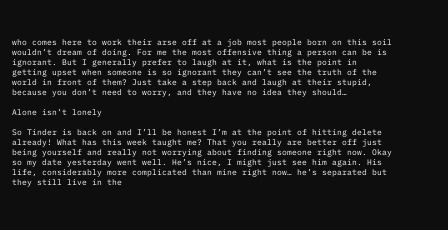who comes here to work their arse off at a job most people born on this soil wouldn’t dream of doing. For me the most offensive thing a person can be is ignorant. But I generally prefer to laugh at it, what is the point in getting upset when someone is so ignorant they can’t see the truth of the world in front of them? Just take a step back and laugh at their stupid, because you don’t need to worry, and they have no idea they should…

Alone isn’t lonely

So Tinder is back on and I’ll be honest I’m at the point of hitting delete already! What has this week taught me? That you really are better off just being yourself and really not worrying about finding someone right now. Okay so my date yesterday went well. He’s nice, I might just see him again. His life, considerably more complicated than mine right now… he’s separated but they still live in the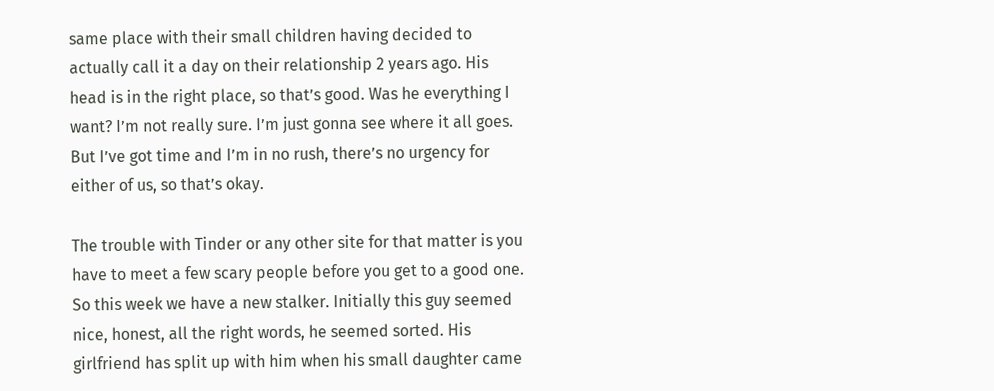same place with their small children having decided to actually call it a day on their relationship 2 years ago. His head is in the right place, so that’s good. Was he everything I want? I’m not really sure. I’m just gonna see where it all goes. But I’ve got time and I’m in no rush, there’s no urgency for either of us, so that’s okay.

The trouble with Tinder or any other site for that matter is you have to meet a few scary people before you get to a good one. So this week we have a new stalker. Initially this guy seemed nice, honest, all the right words, he seemed sorted. His girlfriend has split up with him when his small daughter came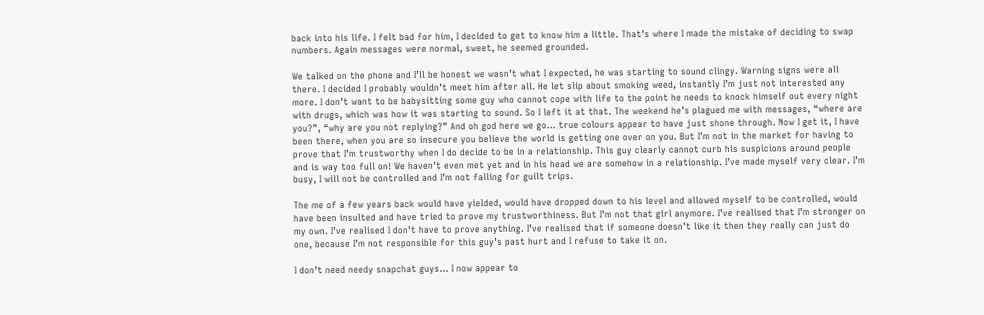back into his life. I felt bad for him, I decided to get to know him a little. That’s where I made the mistake of deciding to swap numbers. Again messages were normal, sweet, he seemed grounded.

We talked on the phone and I’ll be honest we wasn’t what I expected, he was starting to sound clingy. Warning signs were all there. I decided I probably wouldn’t meet him after all. He let slip about smoking weed, instantly I’m just not interested any more. I don’t want to be babysitting some guy who cannot cope with life to the point he needs to knock himself out every night with drugs, which was how it was starting to sound. So I left it at that. The weekend he’s plagued me with messages, “where are you?”, “why are you not replying?” And oh god here we go… true colours appear to have just shone through. Now I get it, I have been there, when you are so insecure you believe the world is getting one over on you. But I’m not in the market for having to prove that I’m trustworthy when I do decide to be in a relationship. This guy clearly cannot curb his suspicions around people and is way too full on! We haven’t even met yet and in his head we are somehow in a relationship. I’ve made myself very clear. I’m busy, I will not be controlled and I’m not falling for guilt trips.

The me of a few years back would have yielded, would have dropped down to his level and allowed myself to be controlled, would have been insulted and have tried to prove my trustworthiness. But I’m not that girl anymore. I’ve realised that I’m stronger on my own. I’ve realised I don’t have to prove anything. I’ve realised that if someone doesn’t like it then they really can just do one, because I’m not responsible for this guy’s past hurt and I refuse to take it on.

I don’t need needy snapchat guys… I now appear to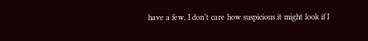have a few, I don’t care how suspicious it might look if I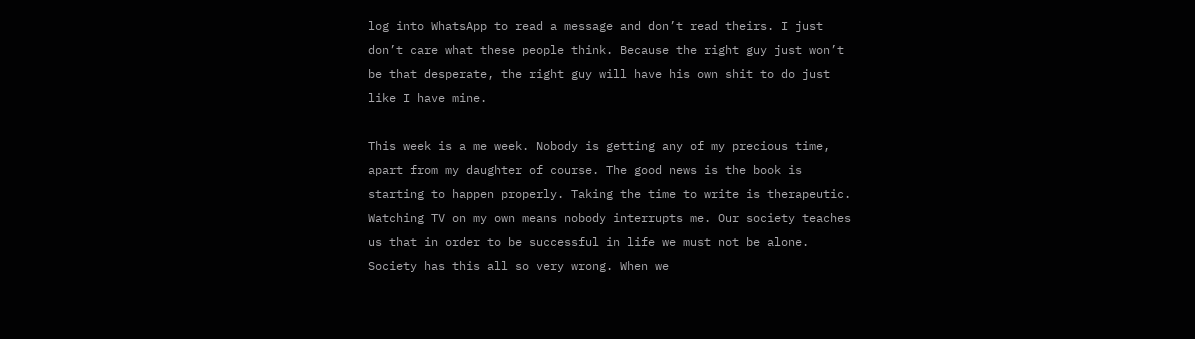log into WhatsApp to read a message and don’t read theirs. I just don’t care what these people think. Because the right guy just won’t be that desperate, the right guy will have his own shit to do just like I have mine.

This week is a me week. Nobody is getting any of my precious time, apart from my daughter of course. The good news is the book is starting to happen properly. Taking the time to write is therapeutic. Watching TV on my own means nobody interrupts me. Our society teaches us that in order to be successful in life we must not be alone. Society has this all so very wrong. When we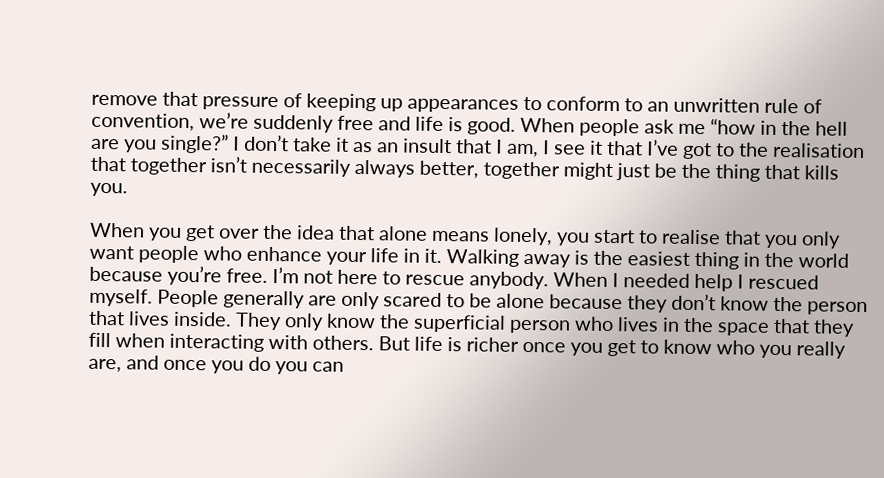remove that pressure of keeping up appearances to conform to an unwritten rule of convention, we’re suddenly free and life is good. When people ask me “how in the hell are you single?” I don’t take it as an insult that I am, I see it that I’ve got to the realisation that together isn’t necessarily always better, together might just be the thing that kills you.

When you get over the idea that alone means lonely, you start to realise that you only want people who enhance your life in it. Walking away is the easiest thing in the world because you’re free. I’m not here to rescue anybody. When I needed help I rescued myself. People generally are only scared to be alone because they don’t know the person that lives inside. They only know the superficial person who lives in the space that they fill when interacting with others. But life is richer once you get to know who you really are, and once you do you can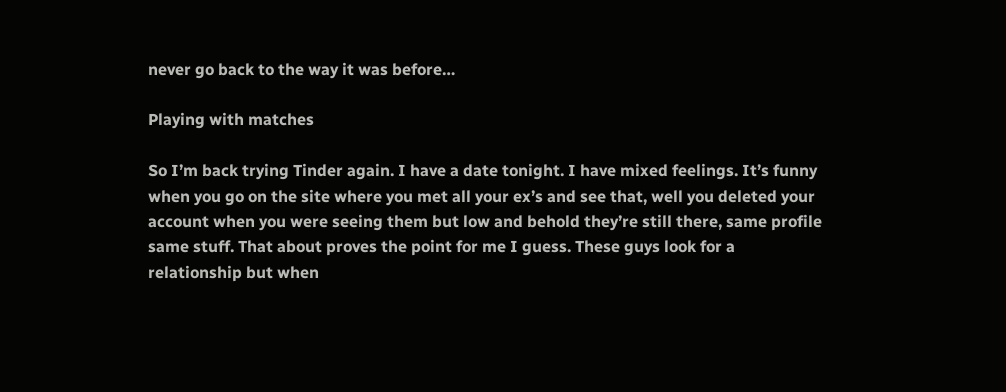never go back to the way it was before…

Playing with matches

So I’m back trying Tinder again. I have a date tonight. I have mixed feelings. It’s funny when you go on the site where you met all your ex’s and see that, well you deleted your account when you were seeing them but low and behold they’re still there, same profile same stuff. That about proves the point for me I guess. These guys look for a relationship but when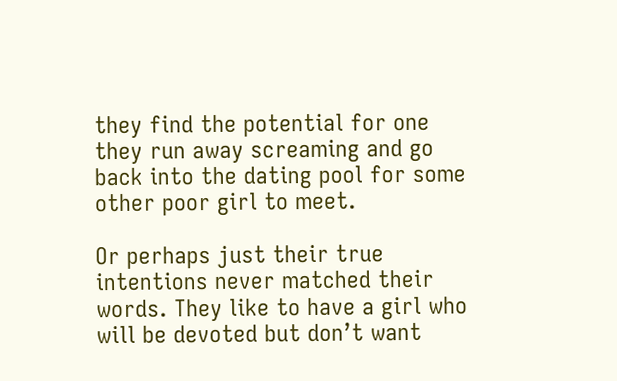they find the potential for one they run away screaming and go back into the dating pool for some other poor girl to meet.

Or perhaps just their true intentions never matched their words. They like to have a girl who will be devoted but don’t want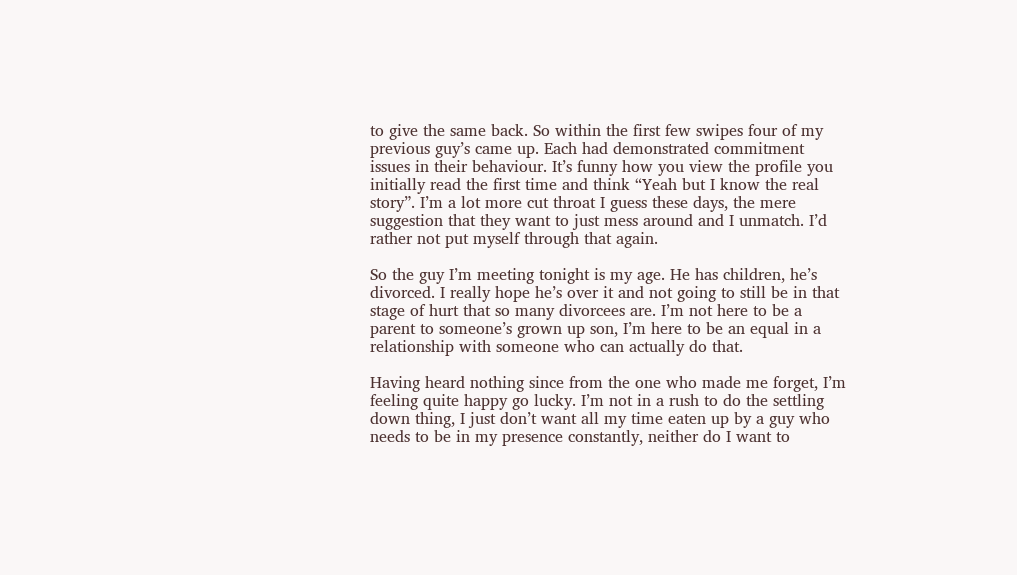to give the same back. So within the first few swipes four of my previous guy’s came up. Each had demonstrated commitment issues in their behaviour. It’s funny how you view the profile you initially read the first time and think “Yeah but I know the real story”. I’m a lot more cut throat I guess these days, the mere suggestion that they want to just mess around and I unmatch. I’d rather not put myself through that again.

So the guy I’m meeting tonight is my age. He has children, he’s divorced. I really hope he’s over it and not going to still be in that stage of hurt that so many divorcees are. I’m not here to be a parent to someone’s grown up son, I’m here to be an equal in a relationship with someone who can actually do that.

Having heard nothing since from the one who made me forget, I’m feeling quite happy go lucky. I’m not in a rush to do the settling down thing, I just don’t want all my time eaten up by a guy who needs to be in my presence constantly, neither do I want to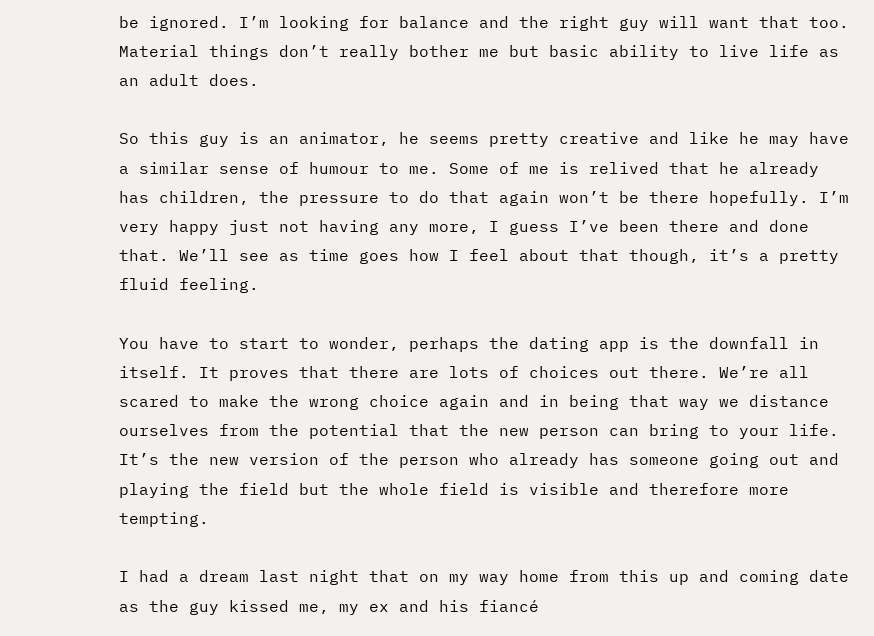be ignored. I’m looking for balance and the right guy will want that too. Material things don’t really bother me but basic ability to live life as an adult does.

So this guy is an animator, he seems pretty creative and like he may have a similar sense of humour to me. Some of me is relived that he already has children, the pressure to do that again won’t be there hopefully. I’m very happy just not having any more, I guess I’ve been there and done that. We’ll see as time goes how I feel about that though, it’s a pretty fluid feeling.

You have to start to wonder, perhaps the dating app is the downfall in itself. It proves that there are lots of choices out there. We’re all scared to make the wrong choice again and in being that way we distance ourselves from the potential that the new person can bring to your life. It’s the new version of the person who already has someone going out and playing the field but the whole field is visible and therefore more tempting.

I had a dream last night that on my way home from this up and coming date as the guy kissed me, my ex and his fiancé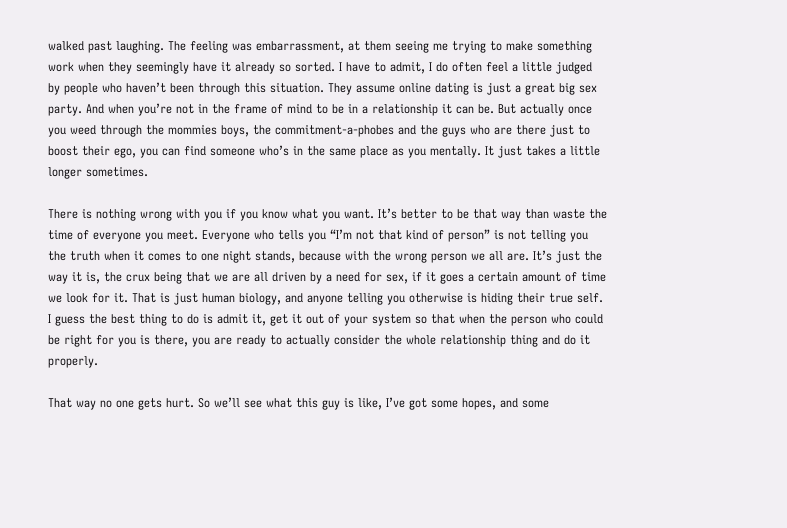walked past laughing. The feeling was embarrassment, at them seeing me trying to make something work when they seemingly have it already so sorted. I have to admit, I do often feel a little judged by people who haven’t been through this situation. They assume online dating is just a great big sex party. And when you’re not in the frame of mind to be in a relationship it can be. But actually once you weed through the mommies boys, the commitment-a-phobes and the guys who are there just to boost their ego, you can find someone who’s in the same place as you mentally. It just takes a little longer sometimes.

There is nothing wrong with you if you know what you want. It’s better to be that way than waste the time of everyone you meet. Everyone who tells you “I’m not that kind of person” is not telling you the truth when it comes to one night stands, because with the wrong person we all are. It’s just the way it is, the crux being that we are all driven by a need for sex, if it goes a certain amount of time we look for it. That is just human biology, and anyone telling you otherwise is hiding their true self. I guess the best thing to do is admit it, get it out of your system so that when the person who could be right for you is there, you are ready to actually consider the whole relationship thing and do it properly.

That way no one gets hurt. So we’ll see what this guy is like, I’ve got some hopes, and some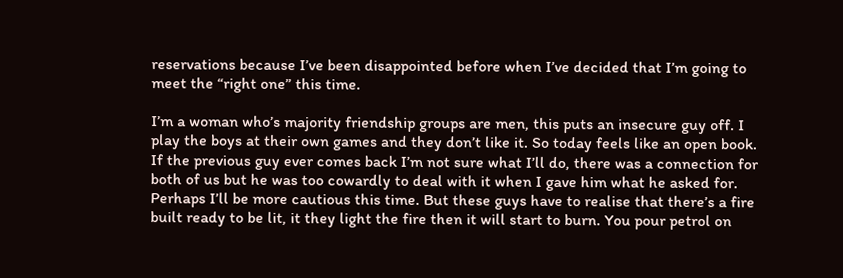reservations because I’ve been disappointed before when I’ve decided that I’m going to meet the “right one” this time.

I’m a woman who’s majority friendship groups are men, this puts an insecure guy off. I play the boys at their own games and they don’t like it. So today feels like an open book. If the previous guy ever comes back I’m not sure what I’ll do, there was a connection for both of us but he was too cowardly to deal with it when I gave him what he asked for. Perhaps I’ll be more cautious this time. But these guys have to realise that there’s a fire built ready to be lit, it they light the fire then it will start to burn. You pour petrol on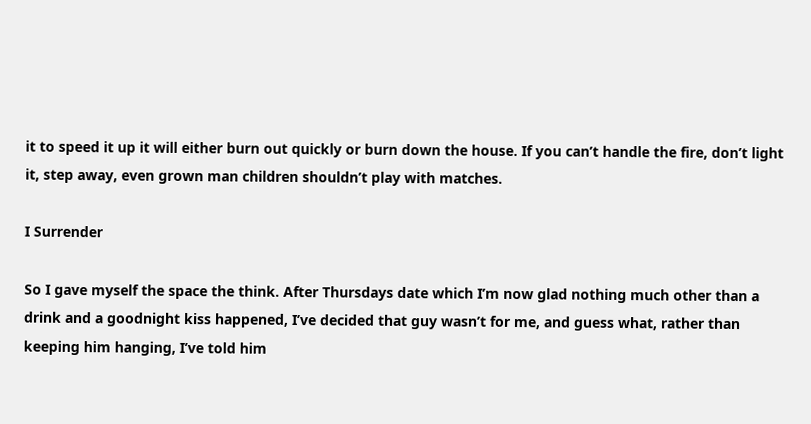it to speed it up it will either burn out quickly or burn down the house. If you can’t handle the fire, don’t light it, step away, even grown man children shouldn’t play with matches.

I Surrender

So I gave myself the space the think. After Thursdays date which I’m now glad nothing much other than a drink and a goodnight kiss happened, I’ve decided that guy wasn’t for me, and guess what, rather than keeping him hanging, I’ve told him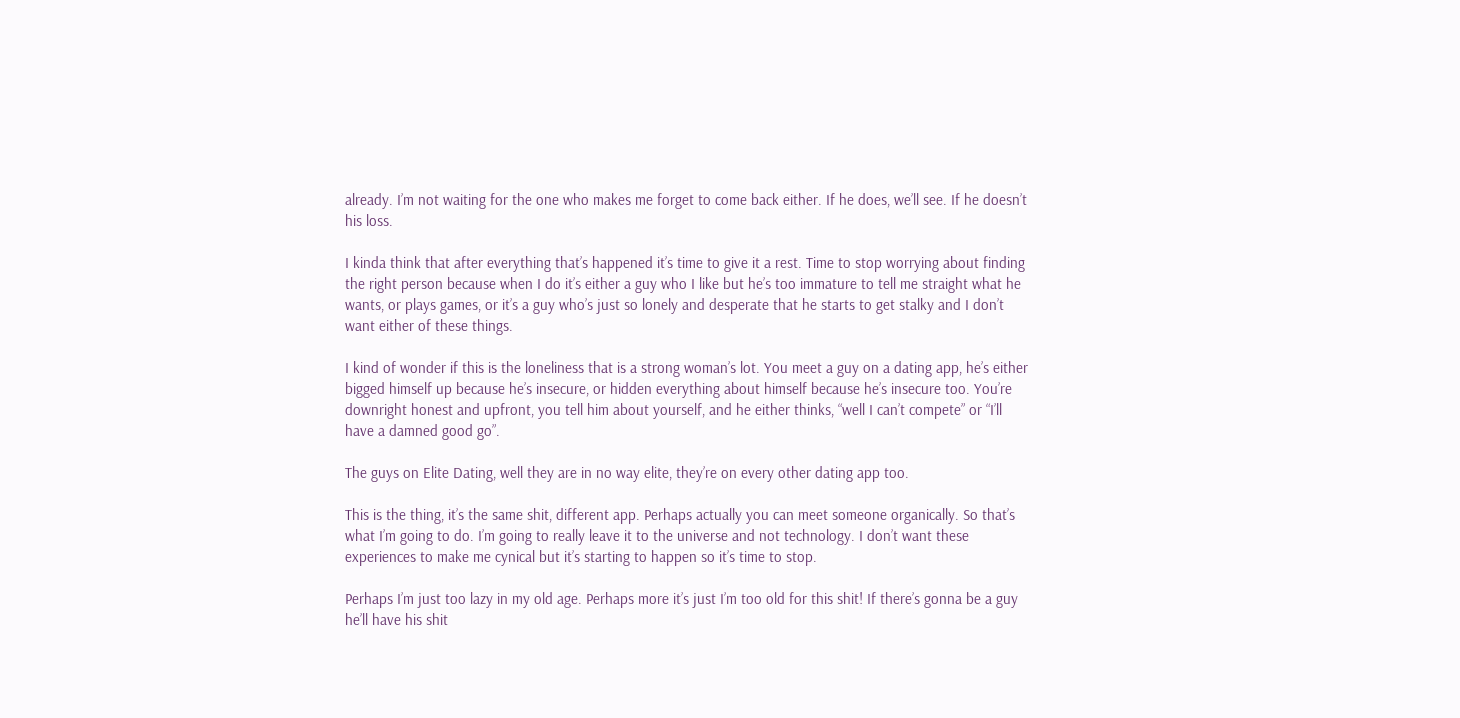already. I’m not waiting for the one who makes me forget to come back either. If he does, we’ll see. If he doesn’t his loss.

I kinda think that after everything that’s happened it’s time to give it a rest. Time to stop worrying about finding the right person because when I do it’s either a guy who I like but he’s too immature to tell me straight what he wants, or plays games, or it’s a guy who’s just so lonely and desperate that he starts to get stalky and I don’t want either of these things.

I kind of wonder if this is the loneliness that is a strong woman’s lot. You meet a guy on a dating app, he’s either bigged himself up because he’s insecure, or hidden everything about himself because he’s insecure too. You’re downright honest and upfront, you tell him about yourself, and he either thinks, “well I can’t compete” or “I’ll have a damned good go”.

The guys on Elite Dating, well they are in no way elite, they’re on every other dating app too.

This is the thing, it’s the same shit, different app. Perhaps actually you can meet someone organically. So that’s what I’m going to do. I’m going to really leave it to the universe and not technology. I don’t want these experiences to make me cynical but it’s starting to happen so it’s time to stop.

Perhaps I’m just too lazy in my old age. Perhaps more it’s just I’m too old for this shit! If there’s gonna be a guy he’ll have his shit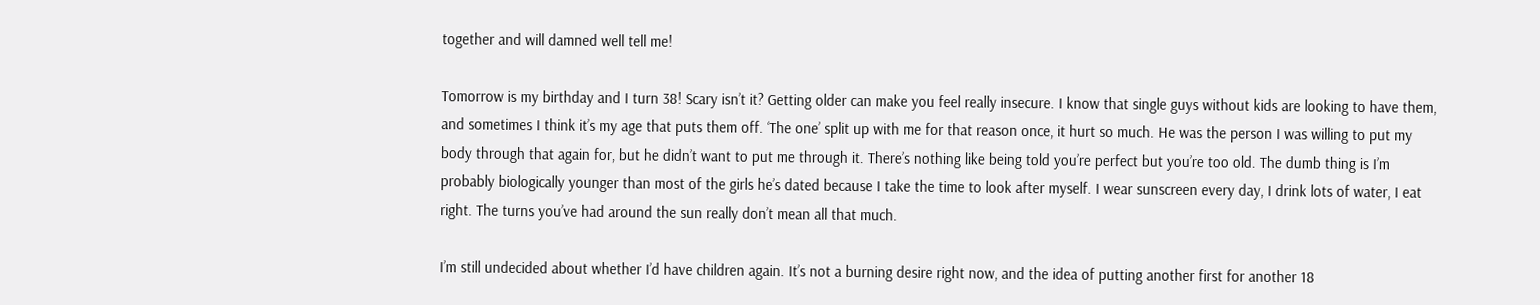together and will damned well tell me!

Tomorrow is my birthday and I turn 38! Scary isn’t it? Getting older can make you feel really insecure. I know that single guys without kids are looking to have them, and sometimes I think it’s my age that puts them off. ‘The one’ split up with me for that reason once, it hurt so much. He was the person I was willing to put my body through that again for, but he didn’t want to put me through it. There’s nothing like being told you’re perfect but you’re too old. The dumb thing is I’m probably biologically younger than most of the girls he’s dated because I take the time to look after myself. I wear sunscreen every day, I drink lots of water, I eat right. The turns you’ve had around the sun really don’t mean all that much.

I’m still undecided about whether I’d have children again. It’s not a burning desire right now, and the idea of putting another first for another 18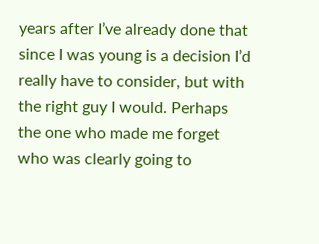years after I’ve already done that since I was young is a decision I’d really have to consider, but with the right guy I would. Perhaps the one who made me forget who was clearly going to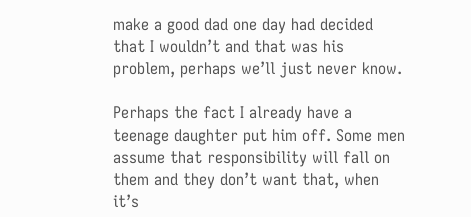make a good dad one day had decided that I wouldn’t and that was his problem, perhaps we’ll just never know.

Perhaps the fact I already have a teenage daughter put him off. Some men assume that responsibility will fall on them and they don’t want that, when it’s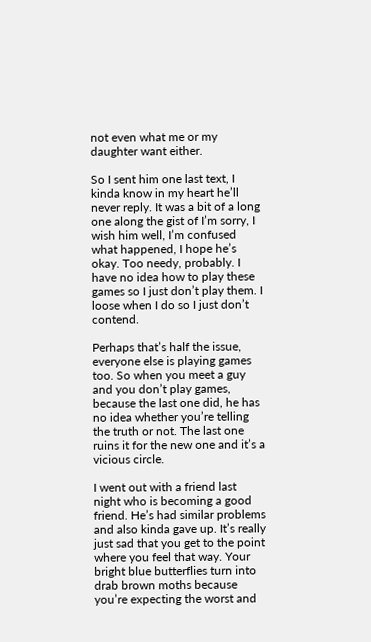not even what me or my daughter want either.

So I sent him one last text, I kinda know in my heart he’ll never reply. It was a bit of a long one along the gist of I’m sorry, I wish him well, I’m confused what happened, I hope he’s okay. Too needy, probably. I have no idea how to play these games so I just don’t play them. I loose when I do so I just don’t contend.

Perhaps that’s half the issue, everyone else is playing games too. So when you meet a guy and you don’t play games, because the last one did, he has no idea whether you’re telling the truth or not. The last one ruins it for the new one and it’s a vicious circle.

I went out with a friend last night who is becoming a good friend. He’s had similar problems and also kinda gave up. It’s really just sad that you get to the point where you feel that way. Your bright blue butterflies turn into drab brown moths because you’re expecting the worst and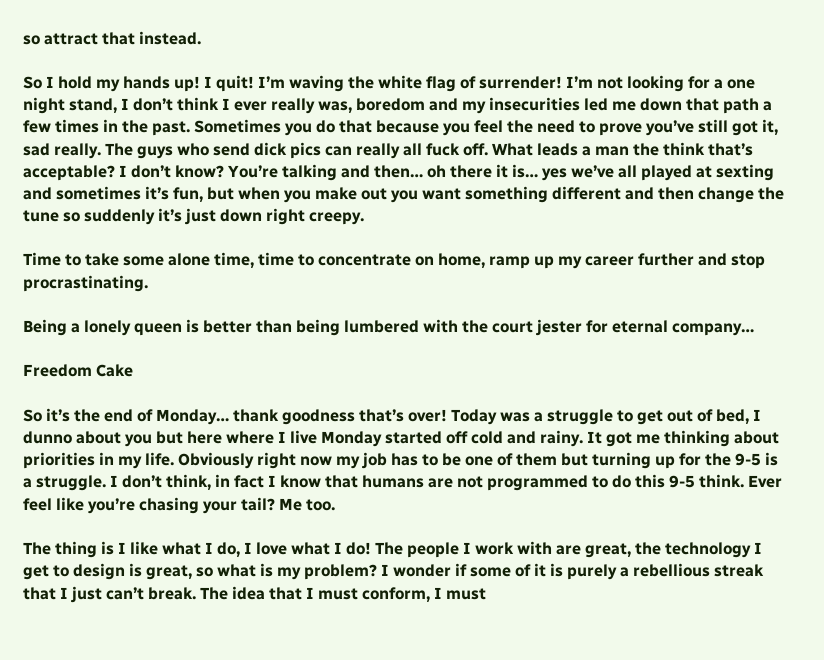so attract that instead.

So I hold my hands up! I quit! I’m waving the white flag of surrender! I’m not looking for a one night stand, I don’t think I ever really was, boredom and my insecurities led me down that path a few times in the past. Sometimes you do that because you feel the need to prove you’ve still got it, sad really. The guys who send dick pics can really all fuck off. What leads a man the think that’s acceptable? I don’t know? You’re talking and then… oh there it is… yes we’ve all played at sexting and sometimes it’s fun, but when you make out you want something different and then change the tune so suddenly it’s just down right creepy.

Time to take some alone time, time to concentrate on home, ramp up my career further and stop procrastinating.

Being a lonely queen is better than being lumbered with the court jester for eternal company…

Freedom Cake

So it’s the end of Monday… thank goodness that’s over! Today was a struggle to get out of bed, I dunno about you but here where I live Monday started off cold and rainy. It got me thinking about priorities in my life. Obviously right now my job has to be one of them but turning up for the 9-5 is a struggle. I don’t think, in fact I know that humans are not programmed to do this 9-5 think. Ever feel like you’re chasing your tail? Me too.

The thing is I like what I do, I love what I do! The people I work with are great, the technology I get to design is great, so what is my problem? I wonder if some of it is purely a rebellious streak that I just can’t break. The idea that I must conform, I must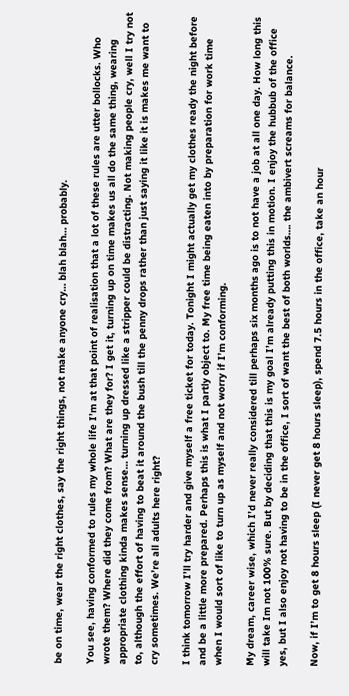be on time, wear the right clothes, say the right things, not make anyone cry… blah blah… probably.

You see, having conformed to rules my whole life I’m at that point of realisation that a lot of these rules are utter bollocks. Who wrote them? Where did they come from? What are they for? I get it, turning up on time makes us all do the same thing, wearing appropriate clothing kinda makes sense… turning up dressed like a stripper could be distracting. Not making people cry, well I try not to, although the effort of having to beat it around the bush till the penny drops rather than just saying it like it is makes me want to cry sometimes. We’re all adults here right?

I think tomorrow I’ll try harder and give myself a free ticket for today. Tonight I might actually get my clothes ready the night before and be a little more prepared. Perhaps this is what I partly object to. My free time being eaten into by preparation for work time when I would sort of like to turn up as myself and not worry if I’m conforming.

My dream, career wise, which I’d never really considered till perhaps six months ago is to not have a job at all one day. How long this will take Im not 100% sure. But by deciding that this is my goal I’m already putting this in motion. I enjoy the hubbub of the office yes, but I also enjoy not having to be in the office, I sort of want the best of both worlds…. the ambivert screams for balance.

Now, if I’m to get 8 hours sleep (I never get 8 hours sleep), spend 7.5 hours in the office, take an hour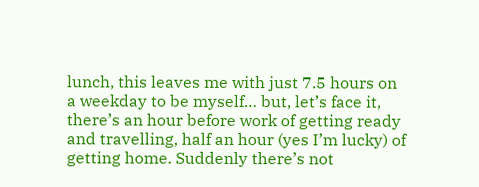lunch, this leaves me with just 7.5 hours on a weekday to be myself… but, let’s face it, there’s an hour before work of getting ready and travelling, half an hour (yes I’m lucky) of getting home. Suddenly there’s not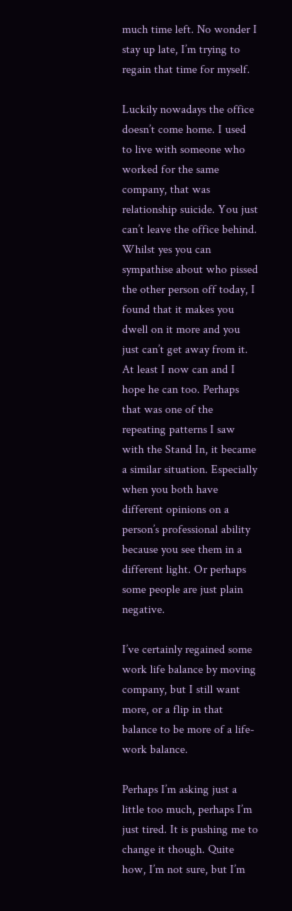much time left. No wonder I stay up late, I’m trying to regain that time for myself.

Luckily nowadays the office doesn’t come home. I used to live with someone who worked for the same company, that was relationship suicide. You just can’t leave the office behind. Whilst yes you can sympathise about who pissed the other person off today, I found that it makes you dwell on it more and you just can’t get away from it. At least I now can and I hope he can too. Perhaps that was one of the repeating patterns I saw with the Stand In, it became a similar situation. Especially when you both have different opinions on a person’s professional ability because you see them in a different light. Or perhaps some people are just plain negative.

I’ve certainly regained some work life balance by moving company, but I still want more, or a flip in that balance to be more of a life-work balance.

Perhaps I’m asking just a little too much, perhaps I’m just tired. It is pushing me to change it though. Quite how, I’m not sure, but I’m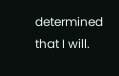determined that I will.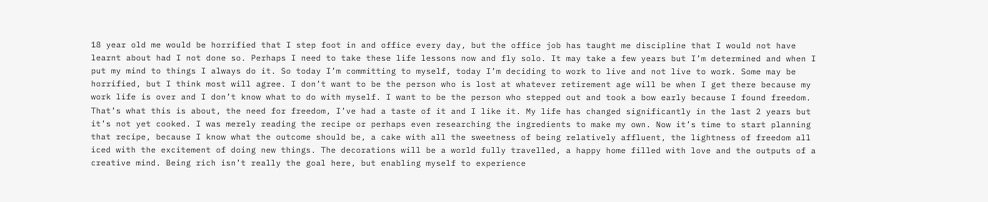18 year old me would be horrified that I step foot in and office every day, but the office job has taught me discipline that I would not have learnt about had I not done so. Perhaps I need to take these life lessons now and fly solo. It may take a few years but I’m determined and when I put my mind to things I always do it. So today I’m committing to myself, today I’m deciding to work to live and not live to work. Some may be horrified, but I think most will agree. I don’t want to be the person who is lost at whatever retirement age will be when I get there because my work life is over and I don’t know what to do with myself. I want to be the person who stepped out and took a bow early because I found freedom. That’s what this is about, the need for freedom, I’ve had a taste of it and I like it. My life has changed significantly in the last 2 years but it’s not yet cooked. I was merely reading the recipe or perhaps even researching the ingredients to make my own. Now it’s time to start planning that recipe, because I know what the outcome should be, a cake with all the sweetness of being relatively affluent, the lightness of freedom all iced with the excitement of doing new things. The decorations will be a world fully travelled, a happy home filled with love and the outputs of a creative mind. Being rich isn’t really the goal here, but enabling myself to experience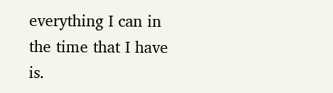everything I can in the time that I have is.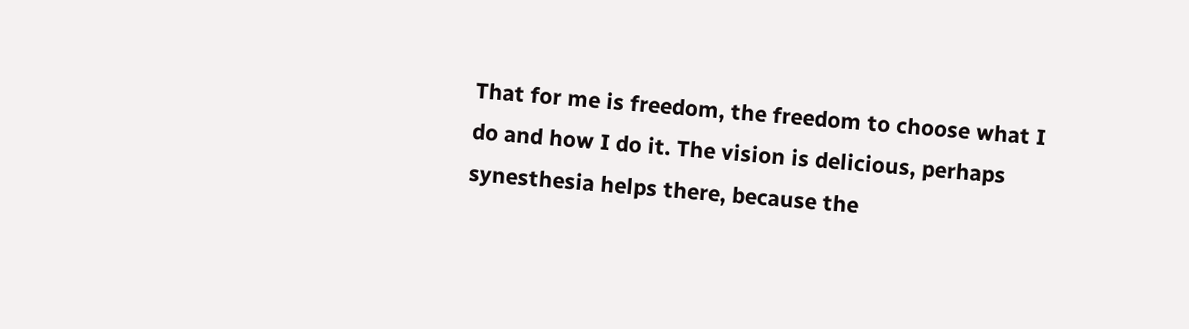That for me is freedom, the freedom to choose what I do and how I do it. The vision is delicious, perhaps synesthesia helps there, because the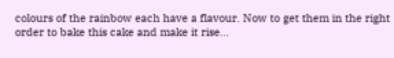colours of the rainbow each have a flavour. Now to get them in the right order to bake this cake and make it rise…